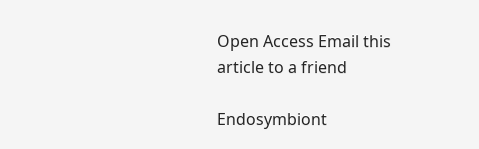Open Access Email this article to a friend

Endosymbiont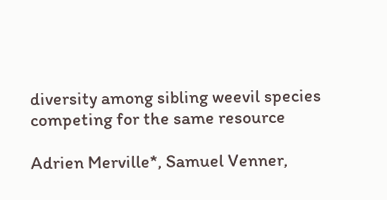diversity among sibling weevil species competing for the same resource

Adrien Merville*, Samuel Venner,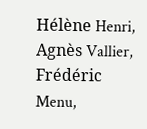Hélène Henri, Agnès Vallier, Frédéric Menu,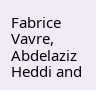Fabrice Vavre, Abdelaziz Heddi and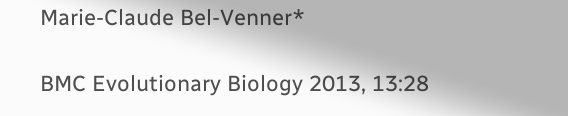Marie-Claude Bel-Venner*

BMC Evolutionary Biology 2013, 13:28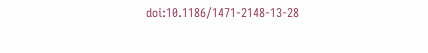doi:10.1186/1471-2148-13-28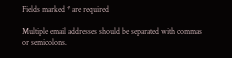Fields marked * are required

Multiple email addresses should be separated with commas or semicolons.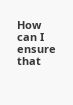How can I ensure that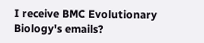I receive BMC Evolutionary Biology's emails?